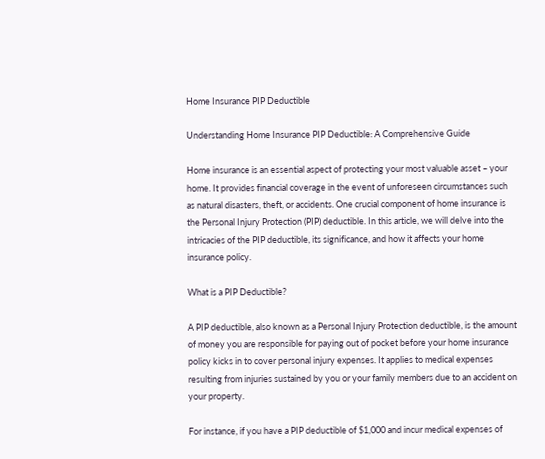Home Insurance PIP Deductible

Understanding Home Insurance PIP Deductible: A Comprehensive Guide

Home insurance is an essential aspect of protecting your most valuable asset – your home. It provides financial coverage in the event of unforeseen circumstances such as natural disasters, theft, or accidents. One crucial component of home insurance is the Personal Injury Protection (PIP) deductible. In this article, we will delve into the intricacies of the PIP deductible, its significance, and how it affects your home insurance policy.

What is a PIP Deductible?

A PIP deductible, also known as a Personal Injury Protection deductible, is the amount of money you are responsible for paying out of pocket before your home insurance policy kicks in to cover personal injury expenses. It applies to medical expenses resulting from injuries sustained by you or your family members due to an accident on your property.

For instance, if you have a PIP deductible of $1,000 and incur medical expenses of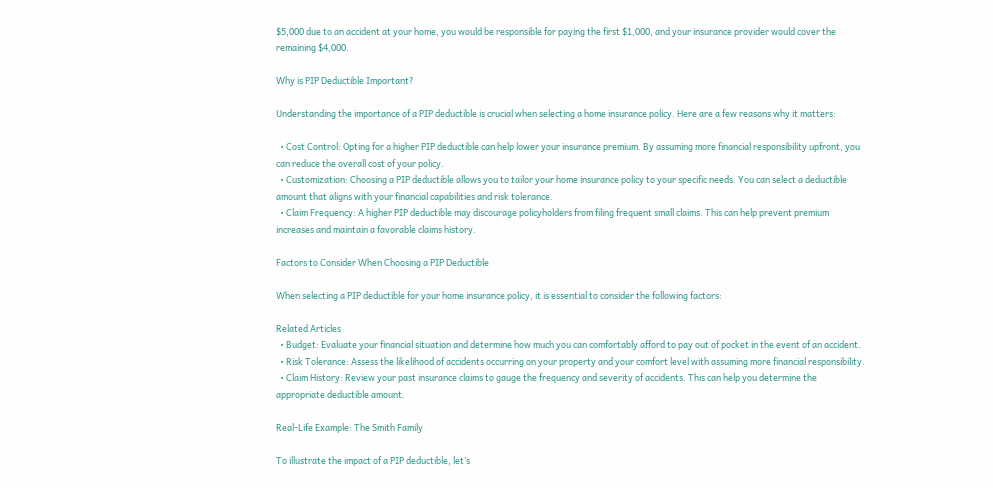$5,000 due to an accident at your home, you would be responsible for paying the first $1,000, and your insurance provider would cover the remaining $4,000.

Why is PIP Deductible Important?

Understanding the importance of a PIP deductible is crucial when selecting a home insurance policy. Here are a few reasons why it matters:

  • Cost Control: Opting for a higher PIP deductible can help lower your insurance premium. By assuming more financial responsibility upfront, you can reduce the overall cost of your policy.
  • Customization: Choosing a PIP deductible allows you to tailor your home insurance policy to your specific needs. You can select a deductible amount that aligns with your financial capabilities and risk tolerance.
  • Claim Frequency: A higher PIP deductible may discourage policyholders from filing frequent small claims. This can help prevent premium increases and maintain a favorable claims history.

Factors to Consider When Choosing a PIP Deductible

When selecting a PIP deductible for your home insurance policy, it is essential to consider the following factors:

Related Articles
  • Budget: Evaluate your financial situation and determine how much you can comfortably afford to pay out of pocket in the event of an accident.
  • Risk Tolerance: Assess the likelihood of accidents occurring on your property and your comfort level with assuming more financial responsibility.
  • Claim History: Review your past insurance claims to gauge the frequency and severity of accidents. This can help you determine the appropriate deductible amount.

Real-Life Example: The Smith Family

To illustrate the impact of a PIP deductible, let’s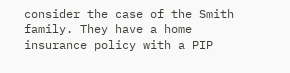consider the case of the Smith family. They have a home insurance policy with a PIP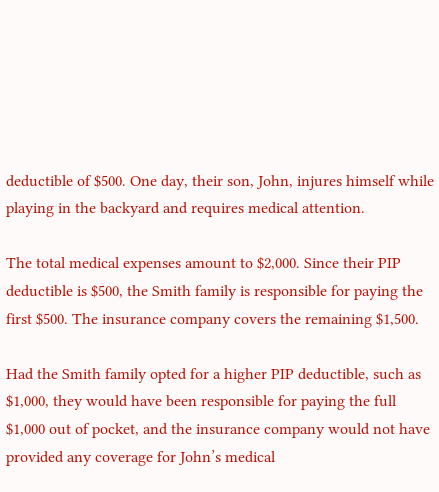deductible of $500. One day, their son, John, injures himself while playing in the backyard and requires medical attention.

The total medical expenses amount to $2,000. Since their PIP deductible is $500, the Smith family is responsible for paying the first $500. The insurance company covers the remaining $1,500.

Had the Smith family opted for a higher PIP deductible, such as $1,000, they would have been responsible for paying the full $1,000 out of pocket, and the insurance company would not have provided any coverage for John’s medical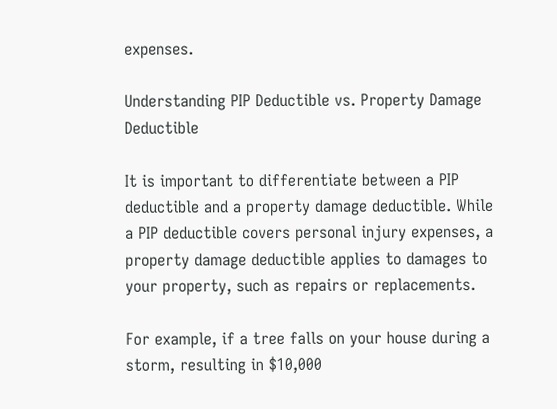expenses.

Understanding PIP Deductible vs. Property Damage Deductible

It is important to differentiate between a PIP deductible and a property damage deductible. While a PIP deductible covers personal injury expenses, a property damage deductible applies to damages to your property, such as repairs or replacements.

For example, if a tree falls on your house during a storm, resulting in $10,000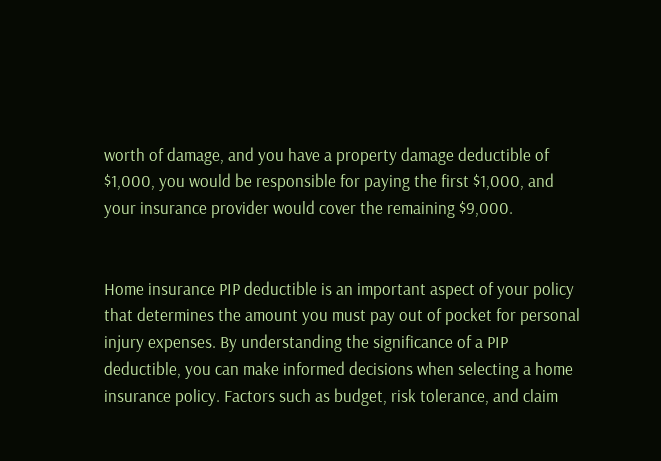worth of damage, and you have a property damage deductible of $1,000, you would be responsible for paying the first $1,000, and your insurance provider would cover the remaining $9,000.


Home insurance PIP deductible is an important aspect of your policy that determines the amount you must pay out of pocket for personal injury expenses. By understanding the significance of a PIP deductible, you can make informed decisions when selecting a home insurance policy. Factors such as budget, risk tolerance, and claim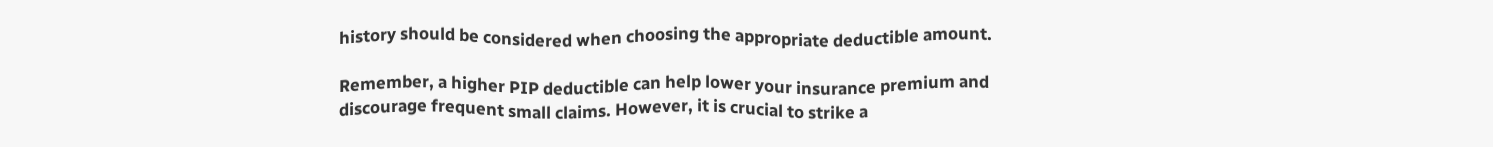history should be considered when choosing the appropriate deductible amount.

Remember, a higher PIP deductible can help lower your insurance premium and discourage frequent small claims. However, it is crucial to strike a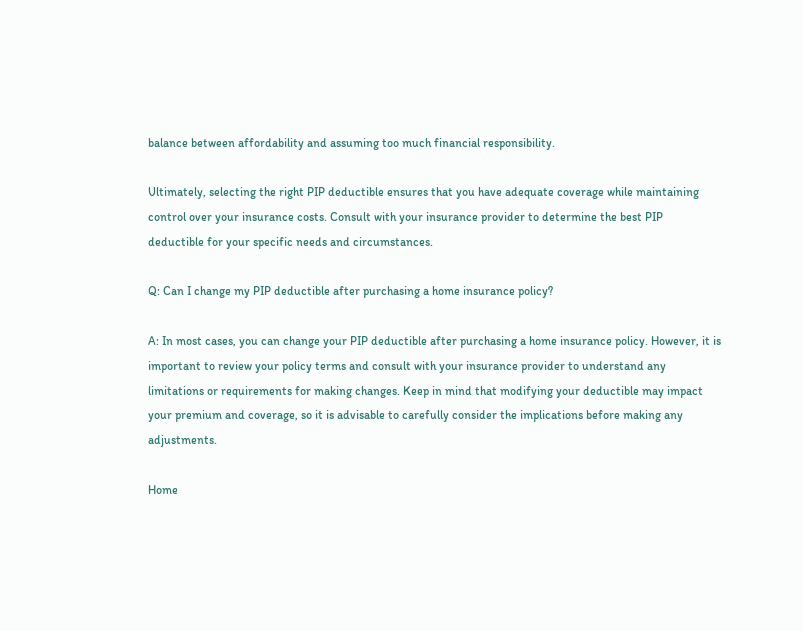balance between affordability and assuming too much financial responsibility.

Ultimately, selecting the right PIP deductible ensures that you have adequate coverage while maintaining control over your insurance costs. Consult with your insurance provider to determine the best PIP deductible for your specific needs and circumstances.

Q: Can I change my PIP deductible after purchasing a home insurance policy?

A: In most cases, you can change your PIP deductible after purchasing a home insurance policy. However, it is important to review your policy terms and consult with your insurance provider to understand any limitations or requirements for making changes. Keep in mind that modifying your deductible may impact your premium and coverage, so it is advisable to carefully consider the implications before making any adjustments.

Home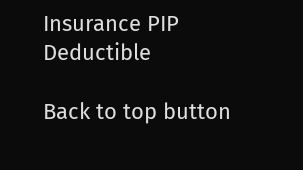Insurance PIP Deductible

Back to top button